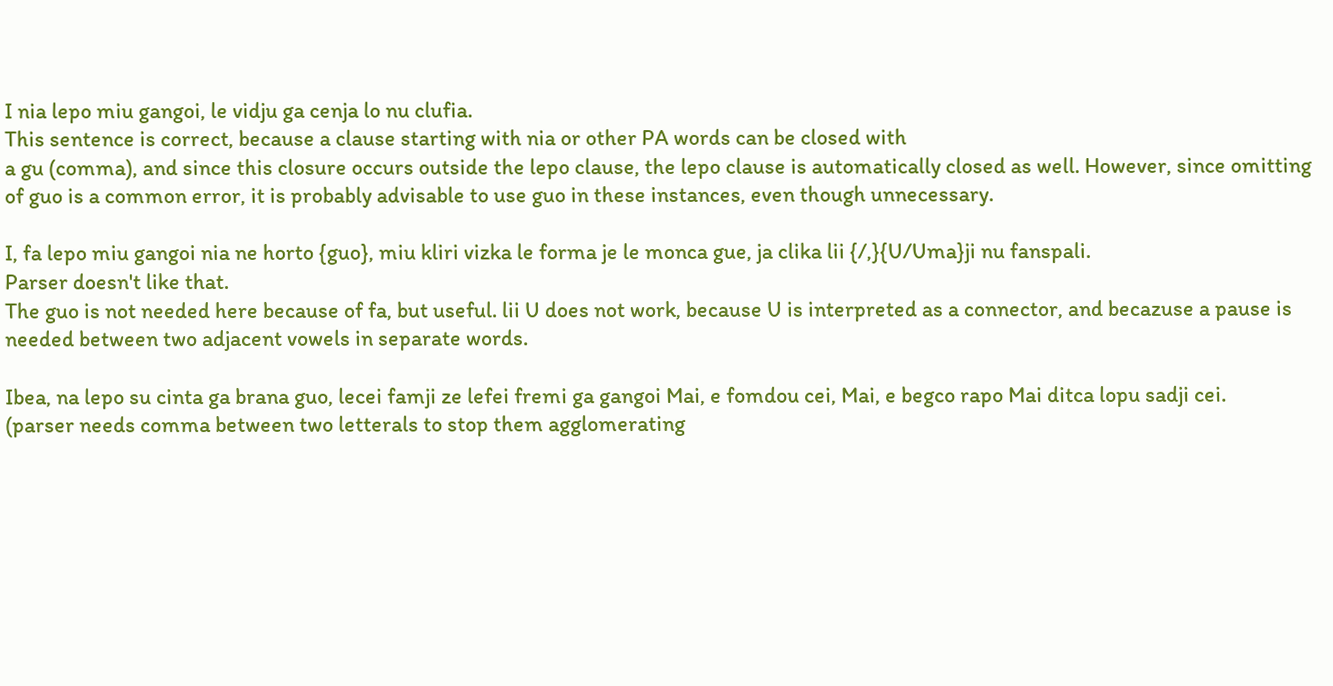I nia lepo miu gangoi, le vidju ga cenja lo nu clufia.
This sentence is correct, because a clause starting with nia or other PA words can be closed with
a gu (comma), and since this closure occurs outside the lepo clause, the lepo clause is automatically closed as well. However, since omitting of guo is a common error, it is probably advisable to use guo in these instances, even though unnecessary.

I, fa lepo miu gangoi nia ne horto {guo}, miu kliri vizka le forma je le monca gue, ja clika lii {/,}{U/Uma}ji nu fanspali.
Parser doesn't like that.
The guo is not needed here because of fa, but useful. lii U does not work, because U is interpreted as a connector, and becazuse a pause is needed between two adjacent vowels in separate words.

Ibea, na lepo su cinta ga brana guo, lecei famji ze lefei fremi ga gangoi Mai, e fomdou cei, Mai, e begco rapo Mai ditca lopu sadji cei.
(parser needs comma between two letterals to stop them agglomerating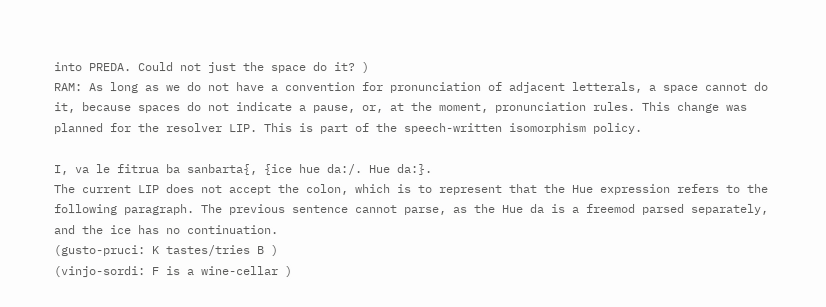into PREDA. Could not just the space do it? )
RAM: As long as we do not have a convention for pronunciation of adjacent letterals, a space cannot do it, because spaces do not indicate a pause, or, at the moment, pronunciation rules. This change was planned for the resolver LIP. This is part of the speech-written isomorphism policy.

I, va le fitrua ba sanbarta{, {ice hue da:/. Hue da:}.
The current LIP does not accept the colon, which is to represent that the Hue expression refers to the following paragraph. The previous sentence cannot parse, as the Hue da is a freemod parsed separately, and the ice has no continuation.
(gusto-pruci: K tastes/tries B )
(vinjo-sordi: F is a wine-cellar )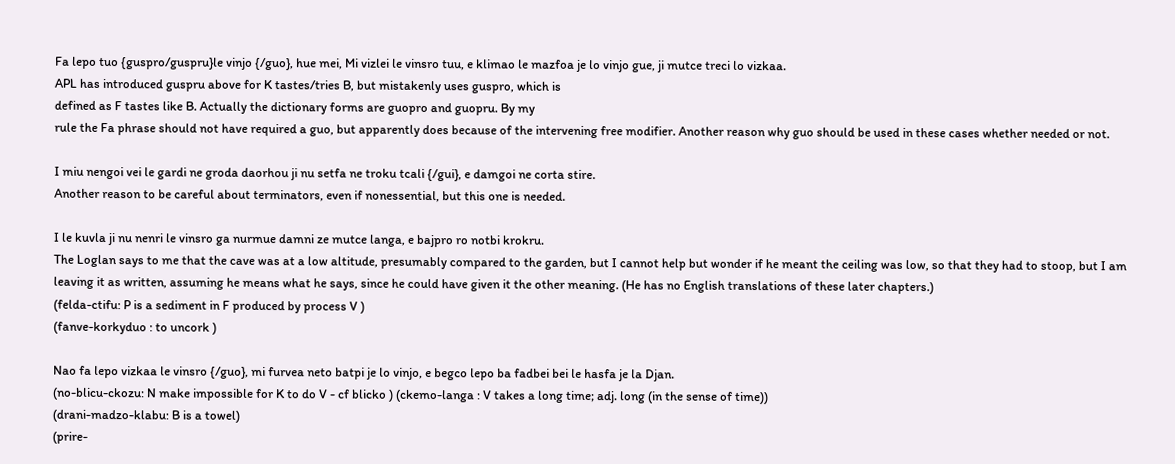Fa lepo tuo {guspro/guspru}le vinjo {/guo}, hue mei, Mi vizlei le vinsro tuu, e klimao le mazfoa je lo vinjo gue, ji mutce treci lo vizkaa.
APL has introduced guspru above for K tastes/tries B, but mistakenly uses guspro, which is
defined as F tastes like B. Actually the dictionary forms are guopro and guopru. By my
rule the Fa phrase should not have required a guo, but apparently does because of the intervening free modifier. Another reason why guo should be used in these cases whether needed or not.

I miu nengoi vei le gardi ne groda daorhou ji nu setfa ne troku tcali {/gui}, e damgoi ne corta stire.
Another reason to be careful about terminators, even if nonessential, but this one is needed.

I le kuvla ji nu nenri le vinsro ga nurmue damni ze mutce langa, e bajpro ro notbi krokru.
The Loglan says to me that the cave was at a low altitude, presumably compared to the garden, but I cannot help but wonder if he meant the ceiling was low, so that they had to stoop, but I am leaving it as written, assuming he means what he says, since he could have given it the other meaning. (He has no English translations of these later chapters.)
(felda-ctifu: P is a sediment in F produced by process V )
(fanve-korkyduo : to uncork )

Nao fa lepo vizkaa le vinsro {/guo}, mi furvea neto batpi je lo vinjo, e begco lepo ba fadbei bei le hasfa je la Djan.
(no-blicu-ckozu: N make impossible for K to do V - cf blicko ) (ckemo-langa : V takes a long time; adj. long (in the sense of time))
(drani-madzo-klabu: B is a towel)
(prire-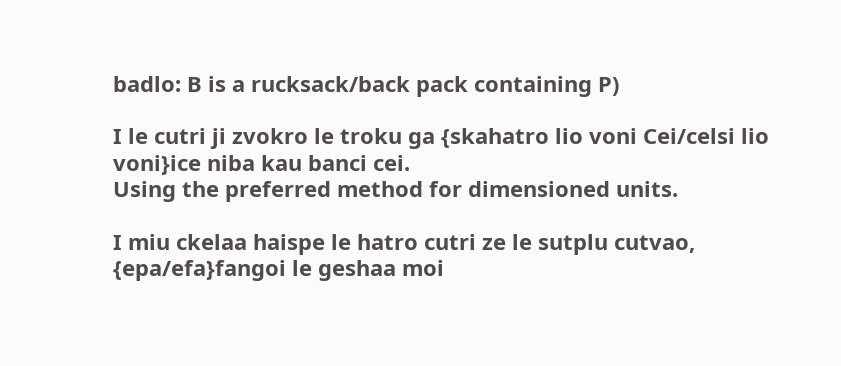badlo: B is a rucksack/back pack containing P)

I le cutri ji zvokro le troku ga {skahatro lio voni Cei/celsi lio voni}ice niba kau banci cei.
Using the preferred method for dimensioned units.

I miu ckelaa haispe le hatro cutri ze le sutplu cutvao, {epa/efa}fangoi le geshaa moi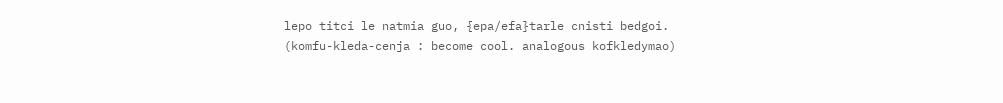lepo titci le natmia guo, {epa/efa}tarle cnisti bedgoi.
(komfu-kleda-cenja : become cool. analogous kofkledymao)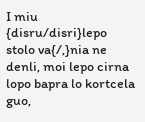I miu {disru/disri}lepo stolo va{/,}nia ne denli, moi lepo cirna lopo bapra lo kortcela guo,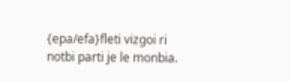{epa/efa}fleti vizgoi ri notbi parti je le monbia.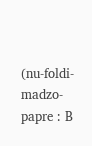(nu-foldi-madzo-papre : B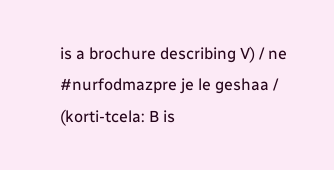is a brochure describing V) / ne #nurfodmazpre je le geshaa /
(korti-tcela: B is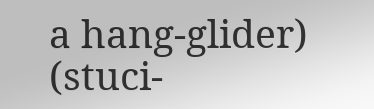a hang-glider)
(stuci-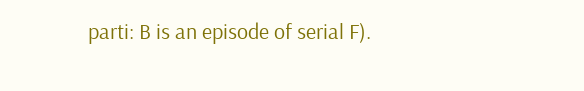parti: B is an episode of serial F).